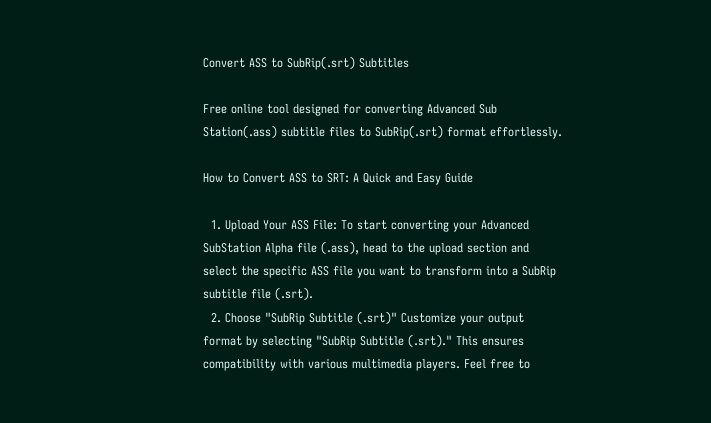Convert ASS to SubRip(.srt) Subtitles

Free online tool designed for converting Advanced Sub Station(.ass) subtitle files to SubRip(.srt) format effortlessly.

How to Convert ASS to SRT: A Quick and Easy Guide

  1. Upload Your ASS File: To start converting your Advanced SubStation Alpha file (.ass), head to the upload section and select the specific ASS file you want to transform into a SubRip subtitle file (.srt).
  2. Choose "SubRip Subtitle (.srt)" Customize your output format by selecting "SubRip Subtitle (.srt)." This ensures compatibility with various multimedia players. Feel free to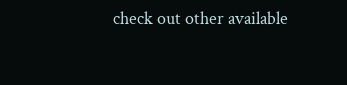check out other available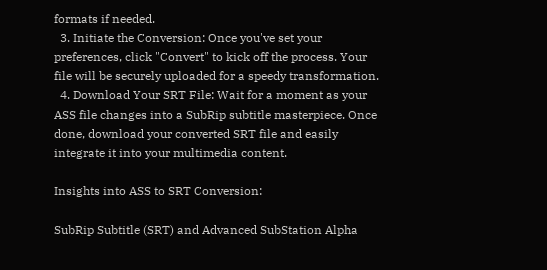formats if needed.
  3. Initiate the Conversion: Once you've set your preferences, click "Convert" to kick off the process. Your file will be securely uploaded for a speedy transformation.
  4. Download Your SRT File: Wait for a moment as your ASS file changes into a SubRip subtitle masterpiece. Once done, download your converted SRT file and easily integrate it into your multimedia content.

Insights into ASS to SRT Conversion:

SubRip Subtitle (SRT) and Advanced SubStation Alpha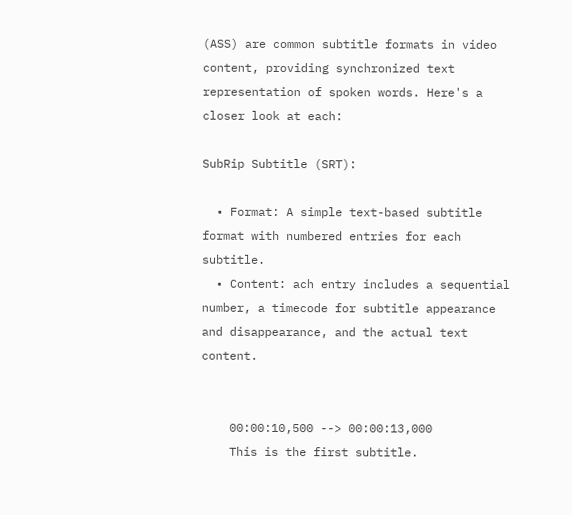(ASS) are common subtitle formats in video content, providing synchronized text representation of spoken words. Here's a closer look at each:

SubRip Subtitle (SRT):

  • Format: A simple text-based subtitle format with numbered entries for each subtitle.
  • Content: ach entry includes a sequential number, a timecode for subtitle appearance and disappearance, and the actual text content.


    00:00:10,500 --> 00:00:13,000
    This is the first subtitle.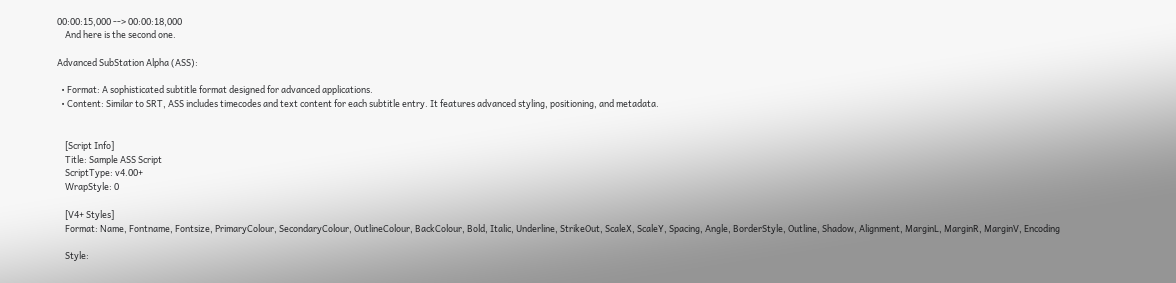00:00:15,000 --> 00:00:18,000
    And here is the second one.

Advanced SubStation Alpha (ASS):

  • Format: A sophisticated subtitle format designed for advanced applications.
  • Content: Similar to SRT, ASS includes timecodes and text content for each subtitle entry. It features advanced styling, positioning, and metadata.


    [Script Info]
    Title: Sample ASS Script
    ScriptType: v4.00+
    WrapStyle: 0

    [V4+ Styles]
    Format: Name, Fontname, Fontsize, PrimaryColour, SecondaryColour, OutlineColour, BackColour, Bold, Italic, Underline, StrikeOut, ScaleX, ScaleY, Spacing, Angle, BorderStyle, Outline, Shadow, Alignment, MarginL, MarginR, MarginV, Encoding

    Style: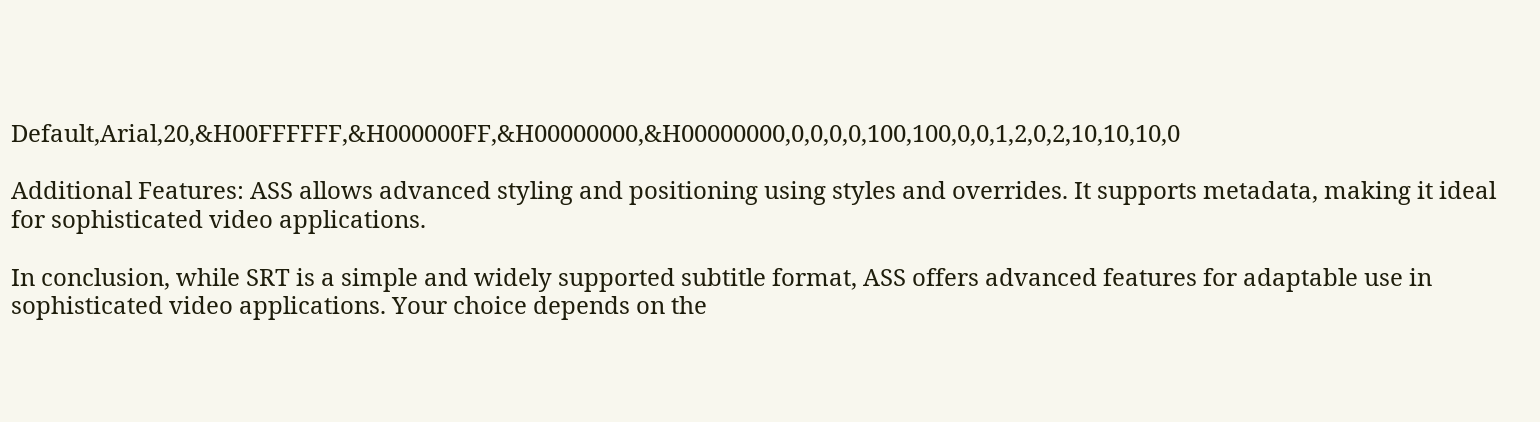Default,Arial,20,&H00FFFFFF,&H000000FF,&H00000000,&H00000000,0,0,0,0,100,100,0,0,1,2,0,2,10,10,10,0

Additional Features: ASS allows advanced styling and positioning using styles and overrides. It supports metadata, making it ideal for sophisticated video applications.

In conclusion, while SRT is a simple and widely supported subtitle format, ASS offers advanced features for adaptable use in sophisticated video applications. Your choice depends on the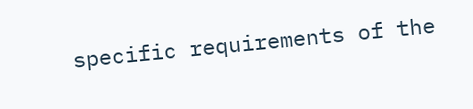specific requirements of the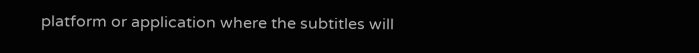platform or application where the subtitles will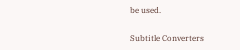be used.

Subtitle Converters